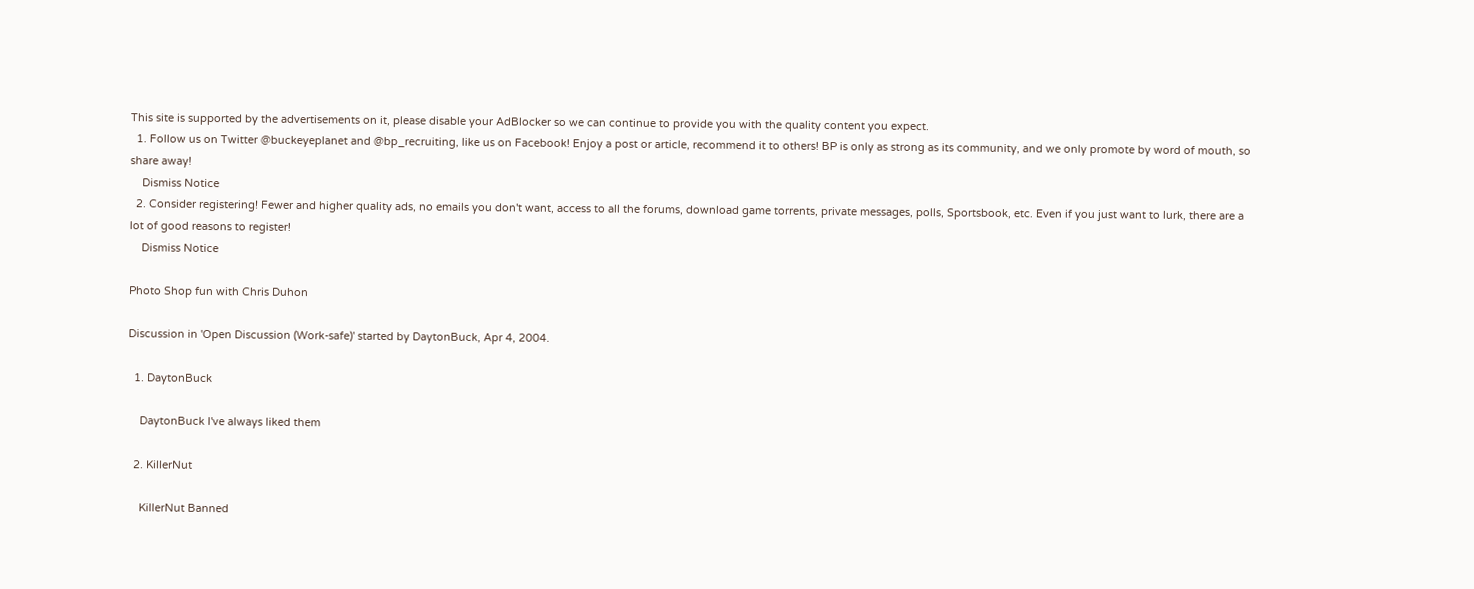This site is supported by the advertisements on it, please disable your AdBlocker so we can continue to provide you with the quality content you expect.
  1. Follow us on Twitter @buckeyeplanet and @bp_recruiting, like us on Facebook! Enjoy a post or article, recommend it to others! BP is only as strong as its community, and we only promote by word of mouth, so share away!
    Dismiss Notice
  2. Consider registering! Fewer and higher quality ads, no emails you don't want, access to all the forums, download game torrents, private messages, polls, Sportsbook, etc. Even if you just want to lurk, there are a lot of good reasons to register!
    Dismiss Notice

Photo Shop fun with Chris Duhon

Discussion in 'Open Discussion (Work-safe)' started by DaytonBuck, Apr 4, 2004.

  1. DaytonBuck

    DaytonBuck I've always liked them

  2. KillerNut

    KillerNut Banned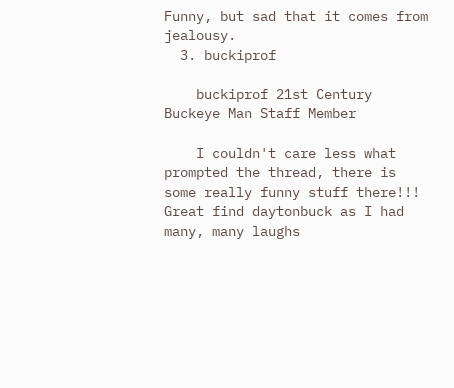Funny, but sad that it comes from jealousy.
  3. buckiprof

    buckiprof 21st Century Buckeye Man Staff Member

    I couldn't care less what prompted the thread, there is some really funny stuff there!!! Great find daytonbuck as I had many, many laughs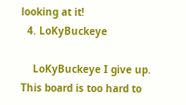looking at it!
  4. LoKyBuckeye

    LoKyBuckeye I give up. This board is too hard to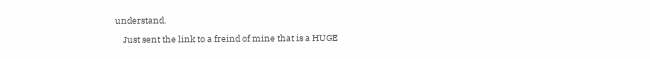understand.

    Just sent the link to a freind of mine that is a HUGE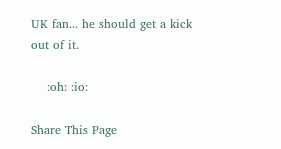UK fan... he should get a kick out of it.

    :oh: :io:

Share This Page